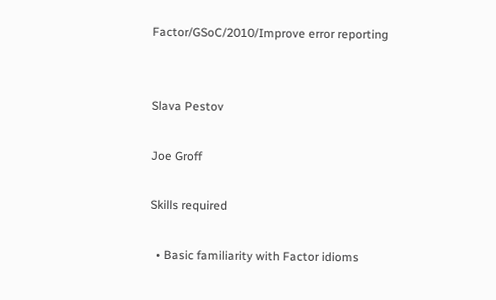Factor/GSoC/2010/Improve error reporting


Slava Pestov

Joe Groff

Skills required

  • Basic familiarity with Factor idioms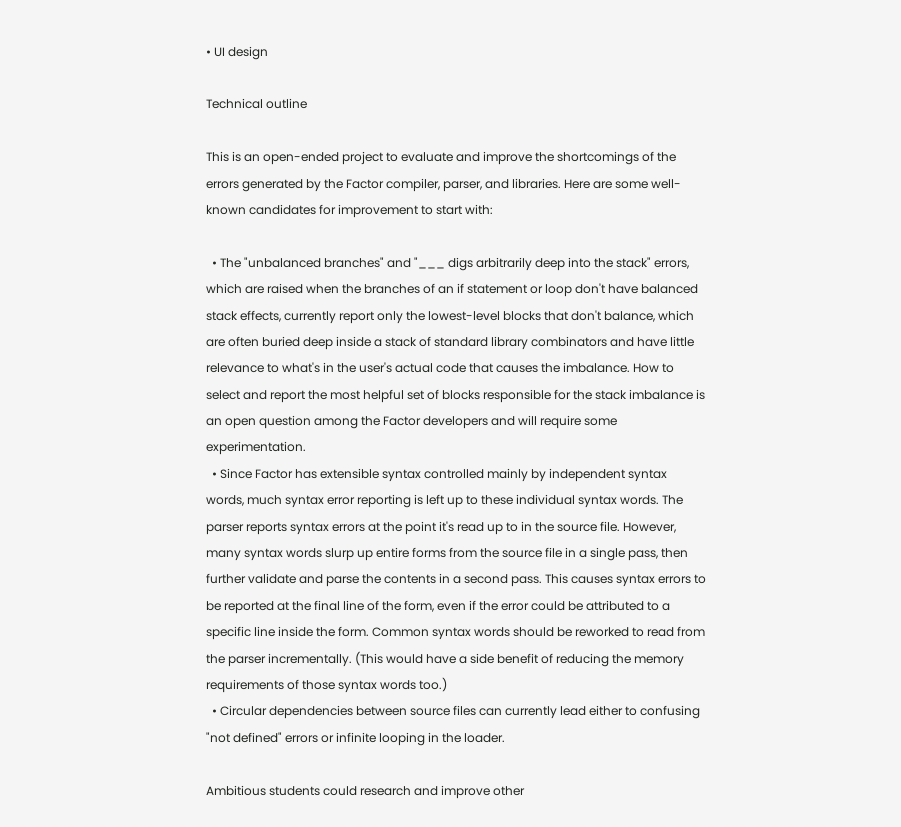• UI design

Technical outline

This is an open-ended project to evaluate and improve the shortcomings of the errors generated by the Factor compiler, parser, and libraries. Here are some well-known candidates for improvement to start with:

  • The "unbalanced branches" and "___ digs arbitrarily deep into the stack" errors, which are raised when the branches of an if statement or loop don't have balanced stack effects, currently report only the lowest-level blocks that don't balance, which are often buried deep inside a stack of standard library combinators and have little relevance to what's in the user's actual code that causes the imbalance. How to select and report the most helpful set of blocks responsible for the stack imbalance is an open question among the Factor developers and will require some experimentation.
  • Since Factor has extensible syntax controlled mainly by independent syntax words, much syntax error reporting is left up to these individual syntax words. The parser reports syntax errors at the point it's read up to in the source file. However, many syntax words slurp up entire forms from the source file in a single pass, then further validate and parse the contents in a second pass. This causes syntax errors to be reported at the final line of the form, even if the error could be attributed to a specific line inside the form. Common syntax words should be reworked to read from the parser incrementally. (This would have a side benefit of reducing the memory requirements of those syntax words too.)
  • Circular dependencies between source files can currently lead either to confusing "not defined" errors or infinite looping in the loader.

Ambitious students could research and improve other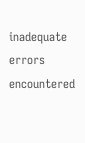inadequate errors encountered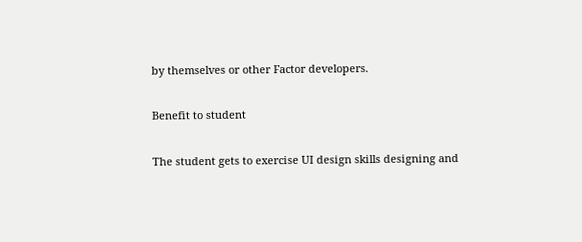by themselves or other Factor developers.

Benefit to student

The student gets to exercise UI design skills designing and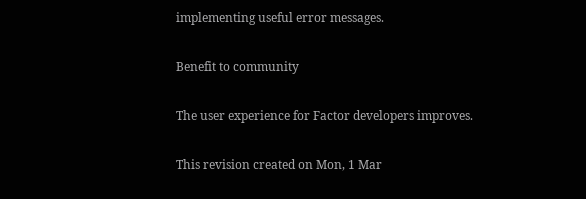implementing useful error messages.

Benefit to community

The user experience for Factor developers improves.

This revision created on Mon, 1 Mar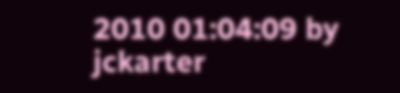2010 01:04:09 by jckarter